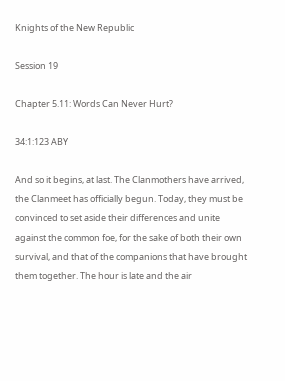Knights of the New Republic

Session 19

Chapter 5.11: Words Can Never Hurt?

34:1:123 ABY

And so it begins, at last. The Clanmothers have arrived, the Clanmeet has officially begun. Today, they must be convinced to set aside their differences and unite against the common foe, for the sake of both their own survival, and that of the companions that have brought them together. The hour is late and the air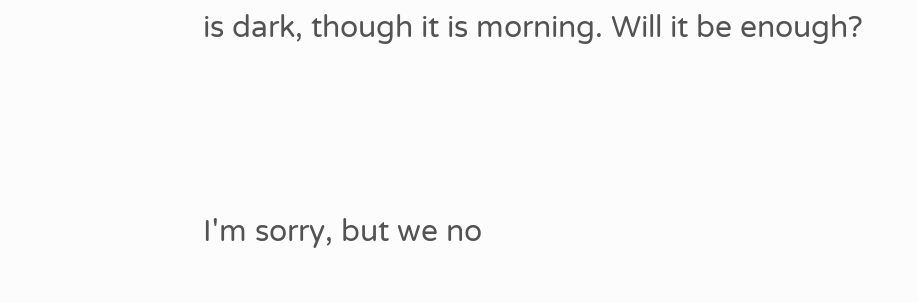is dark, though it is morning. Will it be enough?



I'm sorry, but we no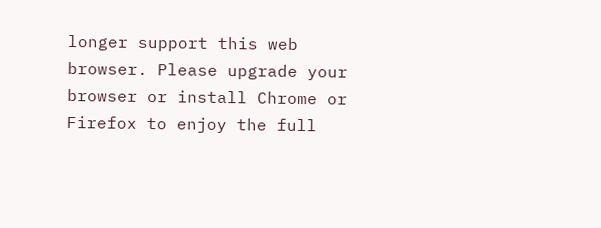longer support this web browser. Please upgrade your browser or install Chrome or Firefox to enjoy the full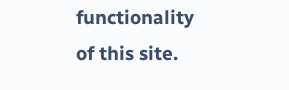functionality of this site.